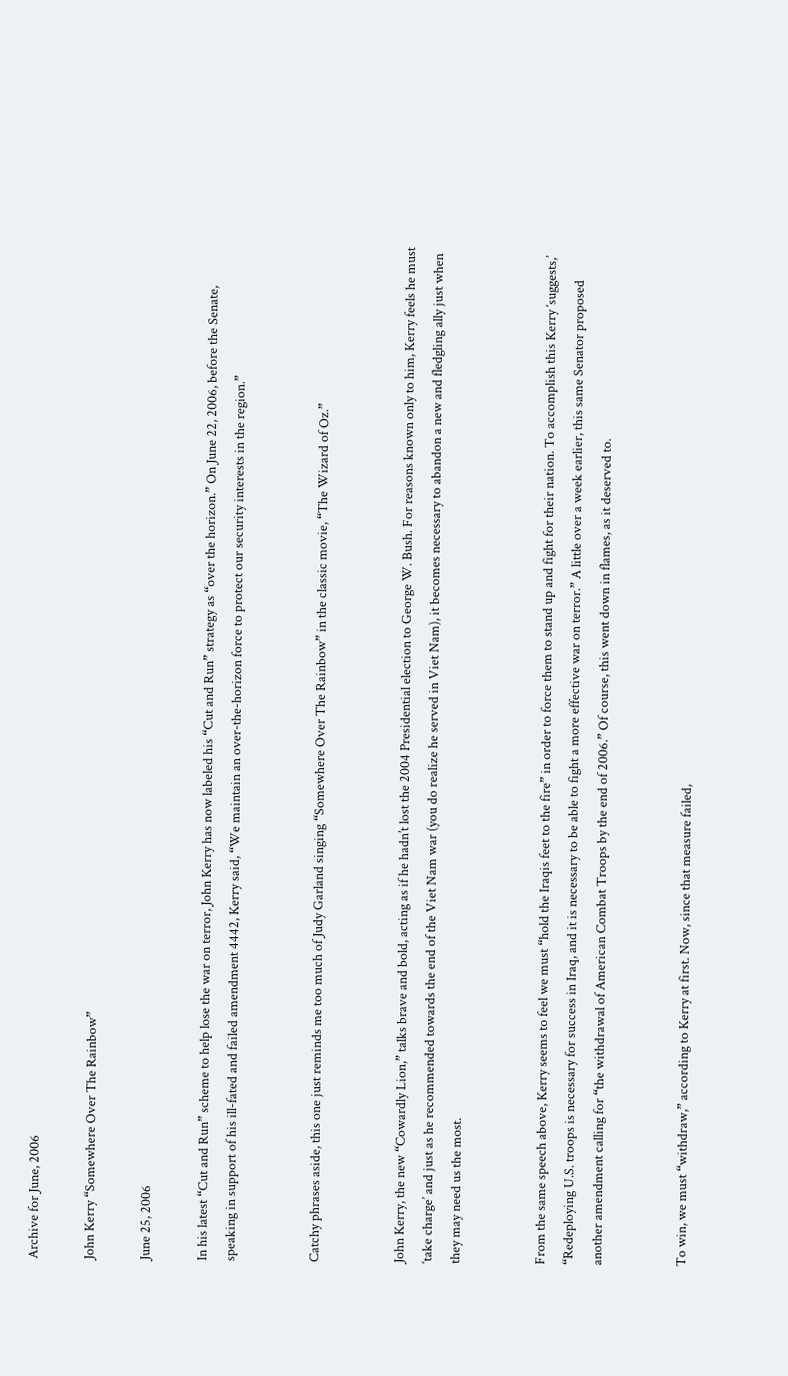Archive for June, 2006

John Kerry “Somewhere Over The Rainbow”

June 25, 2006

In his latest “Cut and Run” scheme to help lose the war on terror, John Kerry has now labeled his “Cut and Run” strategy as “over the horizon.” On June 22, 2006, before the Senate, speaking in support of his ill-fated and failed amendment 4442, Kerry said, “We maintain an over-the-horizon force to protect our security interests in the region.”


Catchy phrases aside, this one just reminds me too much of Judy Garland singing “Somewhere Over The Rainbow” in the classic movie, “The Wizard of Oz.”


John Kerry, the new “Cowardly Lion,” talks brave and bold, acting as if he hadn’t lost the 2004 Presidential election to George W. Bush. For reasons known only to him, Kerry feels he must ‘take charge’ and just as he recommended towards the end of the Viet Nam war (you do realize he served in Viet Nam), it becomes necessary to abandon a new and fledgling ally just when they may need us the most.


From the same speech above, Kerry seems to feel we must “hold the Iraqis feet to the fire” in order to force them to stand up and fight for their nation. To accomplish this Kerry ‘suggests,’ “Redeploying U.S. troops is necessary for success in Iraq, and it is necessary to be able to fight a more effective war on terror.” A little over a week earlier, this same Senator proposed another amendment calling for “the withdrawal of American Combat Troops by the end of 2006.” Of course, this went down in flames, as it deserved to.


To win, we must “withdraw,” according to Kerry at first. Now, since that measure failed,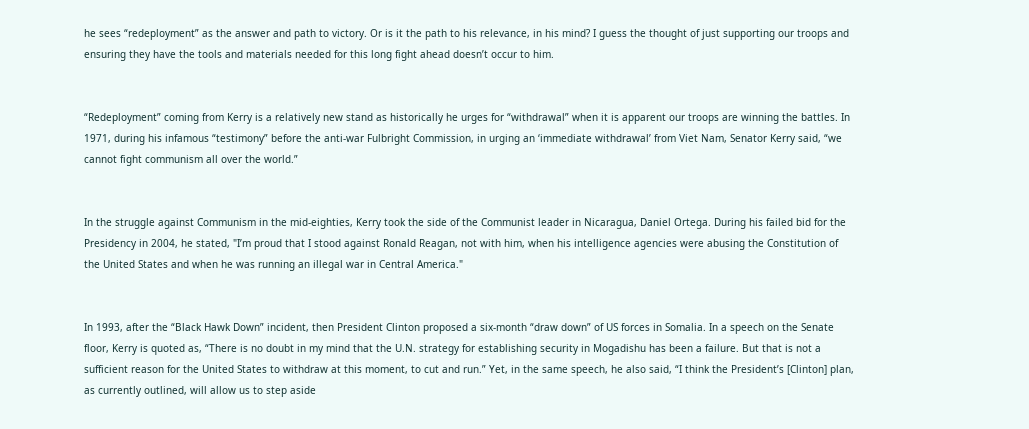he sees “redeployment” as the answer and path to victory. Or is it the path to his relevance, in his mind? I guess the thought of just supporting our troops and ensuring they have the tools and materials needed for this long fight ahead doesn’t occur to him.


“Redeployment” coming from Kerry is a relatively new stand as historically he urges for “withdrawal” when it is apparent our troops are winning the battles. In 1971, during his infamous “testimony” before the anti-war Fulbright Commission, in urging an ‘immediate withdrawal’ from Viet Nam, Senator Kerry said, “we cannot fight communism all over the world.”


In the struggle against Communism in the mid-eighties, Kerry took the side of the Communist leader in Nicaragua, Daniel Ortega. During his failed bid for the Presidency in 2004, he stated, "I’m proud that I stood against Ronald Reagan, not with him, when his intelligence agencies were abusing the Constitution of the United States and when he was running an illegal war in Central America."


In 1993, after the “Black Hawk Down” incident, then President Clinton proposed a six-month “draw down” of US forces in Somalia. In a speech on the Senate floor, Kerry is quoted as, “There is no doubt in my mind that the U.N. strategy for establishing security in Mogadishu has been a failure. But that is not a sufficient reason for the United States to withdraw at this moment, to cut and run.” Yet, in the same speech, he also said, “I think the President’s [Clinton] plan, as currently outlined, will allow us to step aside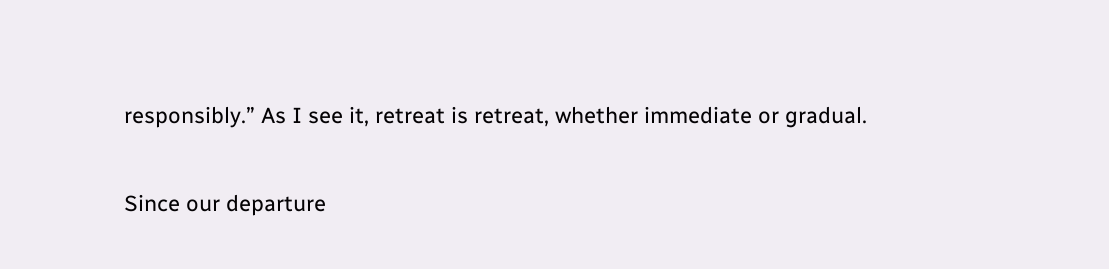responsibly.” As I see it, retreat is retreat, whether immediate or gradual.

Since our departure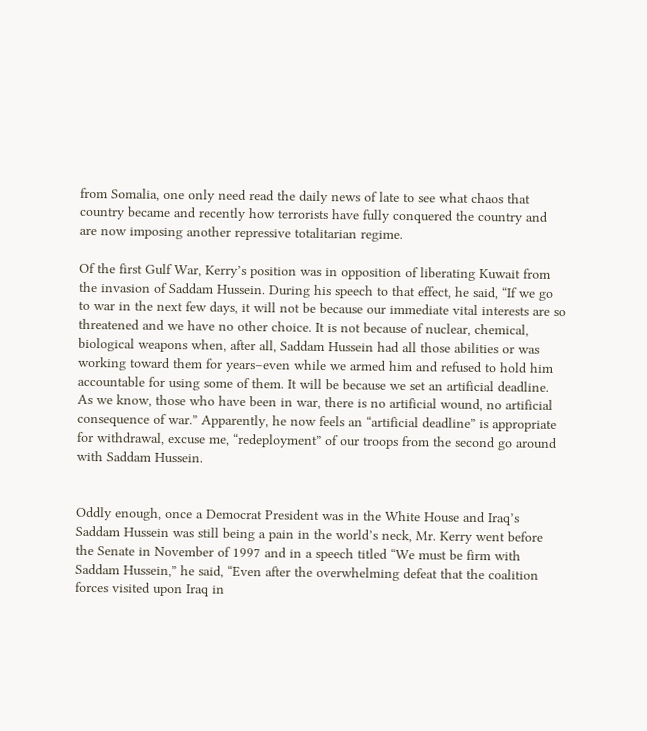from Somalia, one only need read the daily news of late to see what chaos that country became and recently how terrorists have fully conquered the country and are now imposing another repressive totalitarian regime.

Of the first Gulf War, Kerry’s position was in opposition of liberating Kuwait from the invasion of Saddam Hussein. During his speech to that effect, he said, “If we go to war in the next few days, it will not be because our immediate vital interests are so threatened and we have no other choice. It is not because of nuclear, chemical, biological weapons when, after all, Saddam Hussein had all those abilities or was working toward them for years–even while we armed him and refused to hold him accountable for using some of them. It will be because we set an artificial deadline. As we know, those who have been in war, there is no artificial wound, no artificial consequence of war.” Apparently, he now feels an “artificial deadline” is appropriate for withdrawal, excuse me, “redeployment” of our troops from the second go around with Saddam Hussein.


Oddly enough, once a Democrat President was in the White House and Iraq’s Saddam Hussein was still being a pain in the world’s neck, Mr. Kerry went before the Senate in November of 1997 and in a speech titled “We must be firm with Saddam Hussein,” he said, “Even after the overwhelming defeat that the coalition forces visited upon Iraq in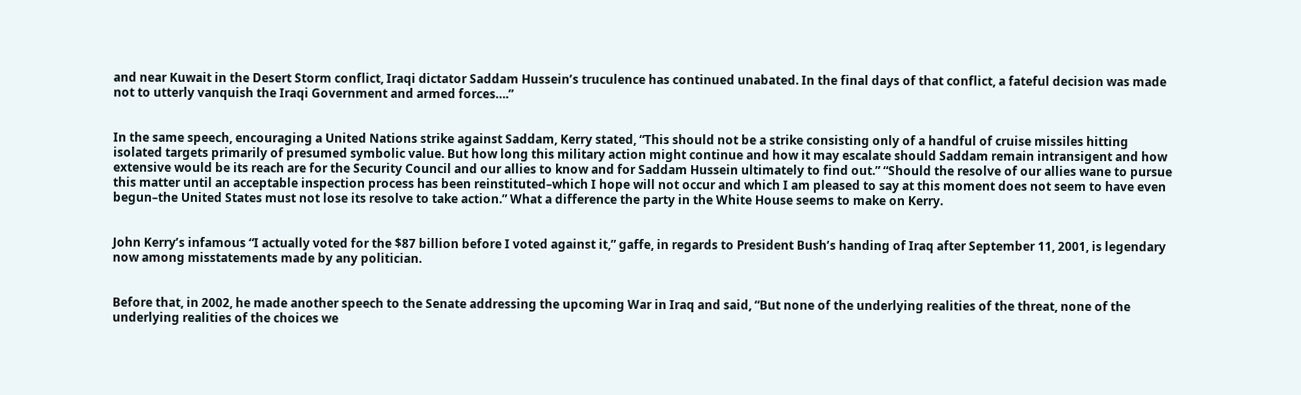and near Kuwait in the Desert Storm conflict, Iraqi dictator Saddam Hussein’s truculence has continued unabated. In the final days of that conflict, a fateful decision was made not to utterly vanquish the Iraqi Government and armed forces….”


In the same speech, encouraging a United Nations strike against Saddam, Kerry stated, “This should not be a strike consisting only of a handful of cruise missiles hitting isolated targets primarily of presumed symbolic value. But how long this military action might continue and how it may escalate should Saddam remain intransigent and how extensive would be its reach are for the Security Council and our allies to know and for Saddam Hussein ultimately to find out.” “Should the resolve of our allies wane to pursue this matter until an acceptable inspection process has been reinstituted–which I hope will not occur and which I am pleased to say at this moment does not seem to have even begun–the United States must not lose its resolve to take action.” What a difference the party in the White House seems to make on Kerry.


John Kerry’s infamous “I actually voted for the $87 billion before I voted against it,” gaffe, in regards to President Bush’s handing of Iraq after September 11, 2001, is legendary now among misstatements made by any politician.


Before that, in 2002, he made another speech to the Senate addressing the upcoming War in Iraq and said, “But none of the underlying realities of the threat, none of the underlying realities of the choices we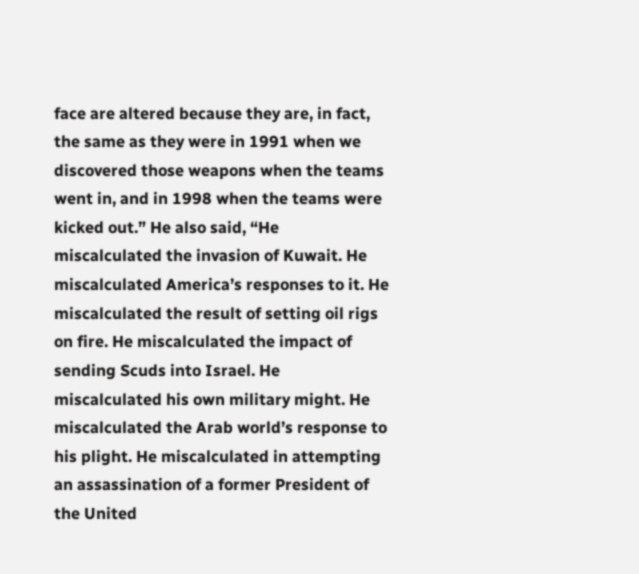face are altered because they are, in fact, the same as they were in 1991 when we discovered those weapons when the teams went in, and in 1998 when the teams were kicked out.” He also said, “He miscalculated the invasion of Kuwait. He miscalculated America’s responses to it. He miscalculated the result of setting oil rigs on fire. He miscalculated the impact of sending Scuds into Israel. He miscalculated his own military might. He miscalculated the Arab world’s response to his plight. He miscalculated in attempting an assassination of a former President of the United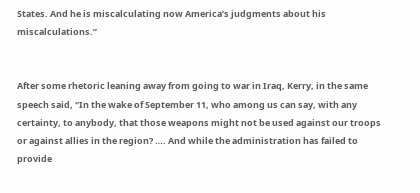States. And he is miscalculating now America’s judgments about his miscalculations.”


After some rhetoric leaning away from going to war in Iraq, Kerry, in the same speech said, “In the wake of September 11, who among us can say, with any certainty, to anybody, that those weapons might not be used against our troops or against allies in the region? …. And while the administration has failed to provide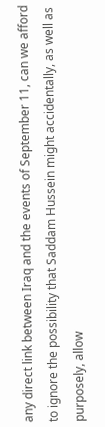any direct link between Iraq and the events of September 11, can we afford to ignore the possibility that Saddam Hussein might accidentally, as well as purposely, allow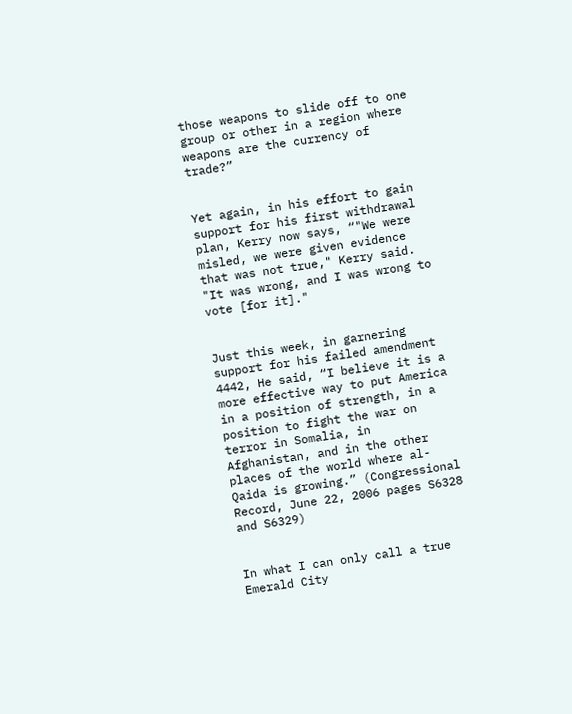those weapons to slide off to one group or other in a region where weapons are the currency of trade?”


Yet again, in his effort to gain support for his first withdrawal plan, Kerry now says, “"We were misled, we were given evidence that was not true," Kerry said. "It was wrong, and I was wrong to vote [for it]."


Just this week, in garnering support for his failed amendment 4442, He said, “I believe it is a more effective way to put America in a position of strength, in a position to fight the war on terror in Somalia, in Afghanistan, and in the other places of the world where al-Qaida is growing.” (Congressional Record, June 22, 2006 pages S6328 and S6329)


In what I can only call a true Emerald City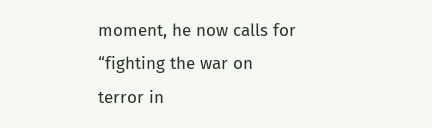moment, he now calls for “fighting the war on terror in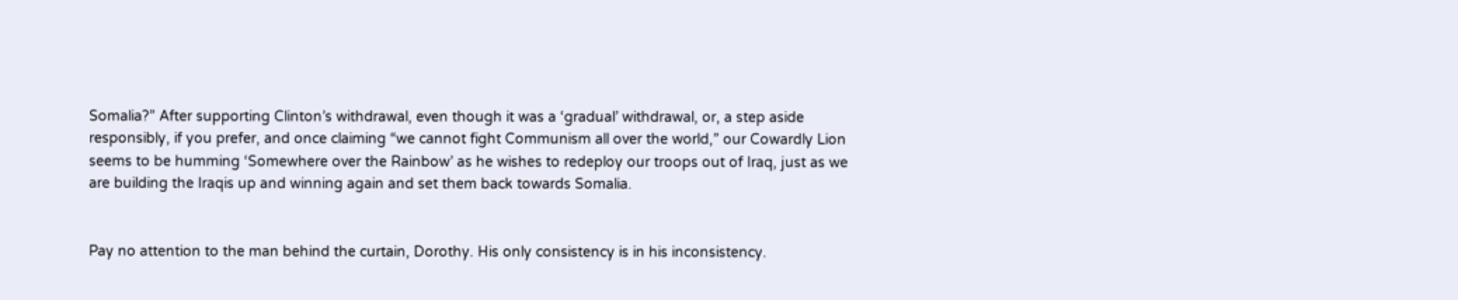Somalia?” After supporting Clinton’s withdrawal, even though it was a ‘gradual’ withdrawal, or, a step aside responsibly, if you prefer, and once claiming “we cannot fight Communism all over the world,” our Cowardly Lion seems to be humming ‘Somewhere over the Rainbow’ as he wishes to redeploy our troops out of Iraq, just as we are building the Iraqis up and winning again and set them back towards Somalia.


Pay no attention to the man behind the curtain, Dorothy. His only consistency is in his inconsistency.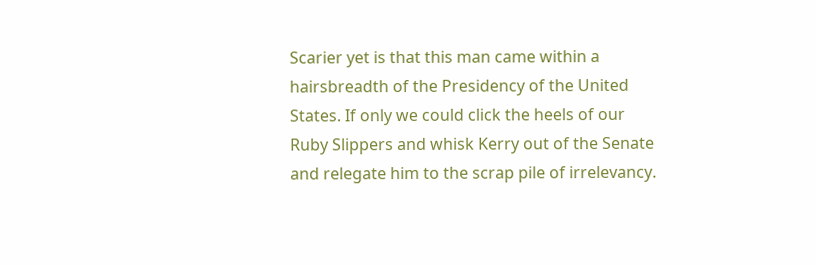Scarier yet is that this man came within a hairsbreadth of the Presidency of the United States. If only we could click the heels of our Ruby Slippers and whisk Kerry out of the Senate and relegate him to the scrap pile of irrelevancy.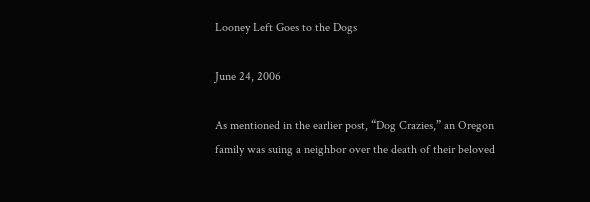Looney Left Goes to the Dogs

June 24, 2006

As mentioned in the earlier post, “Dog Crazies,” an Oregon family was suing a neighbor over the death of their beloved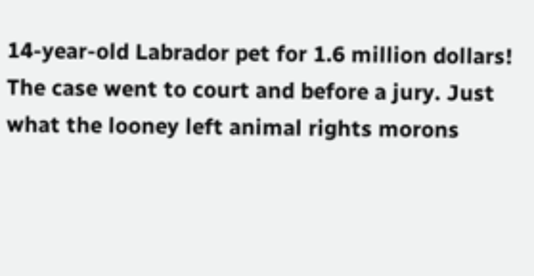14-year-old Labrador pet for 1.6 million dollars! The case went to court and before a jury. Just what the looney left animal rights morons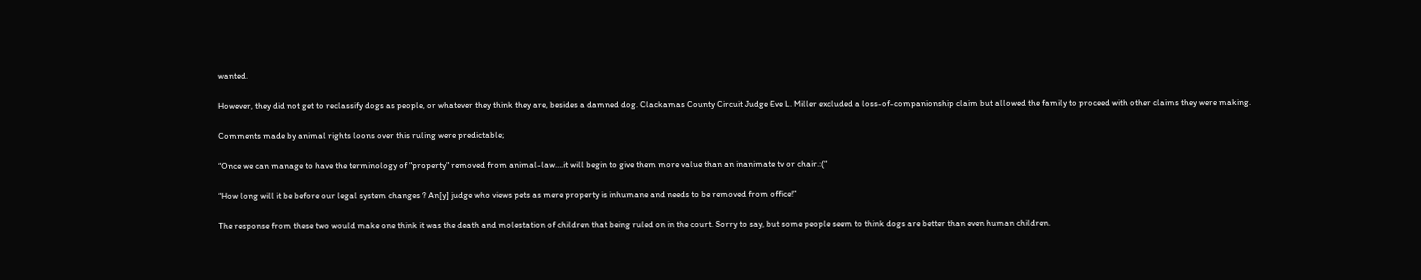wanted.


However, they did not get to reclassify dogs as people, or whatever they think they are, besides a damned dog. Clackamas County Circuit Judge Eve L. Miller excluded a loss-of-companionship claim but allowed the family to proceed with other claims they were making.


Comments made by animal rights loons over this ruling were predictable;


“Once we can manage to have the terminology of "property" removed from animal-law….it will begin to give them more value than an inanimate tv or chair.:(“


“How long will it be before our legal system changes ? An[y] judge who views pets as mere property is inhumane and needs to be removed from office!”


The response from these two would make one think it was the death and molestation of children that being ruled on in the court. Sorry to say, but some people seem to think dogs are better than even human children.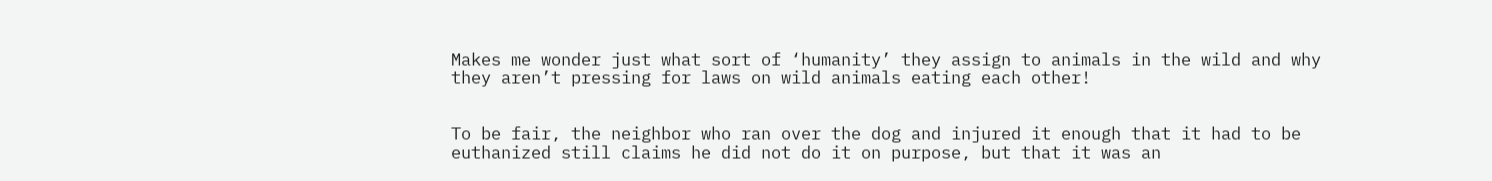Makes me wonder just what sort of ‘humanity’ they assign to animals in the wild and why they aren’t pressing for laws on wild animals eating each other!


To be fair, the neighbor who ran over the dog and injured it enough that it had to be euthanized still claims he did not do it on purpose, but that it was an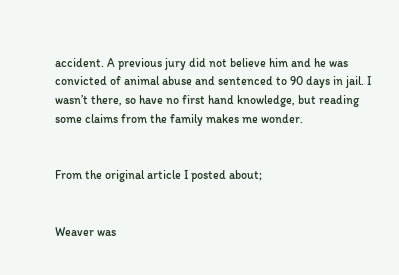accident. A previous jury did not believe him and he was convicted of animal abuse and sentenced to 90 days in jail. I wasn’t there, so have no first hand knowledge, but reading some claims from the family makes me wonder.


From the original article I posted about;


Weaver was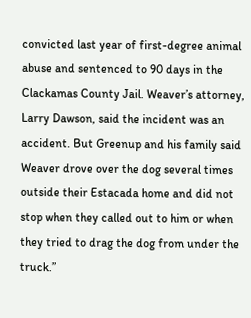convicted last year of first-degree animal abuse and sentenced to 90 days in the Clackamas County Jail. Weaver’s attorney, Larry Dawson, said the incident was an accident. But Greenup and his family said Weaver drove over the dog several times outside their Estacada home and did not stop when they called out to him or when they tried to drag the dog from under the truck.”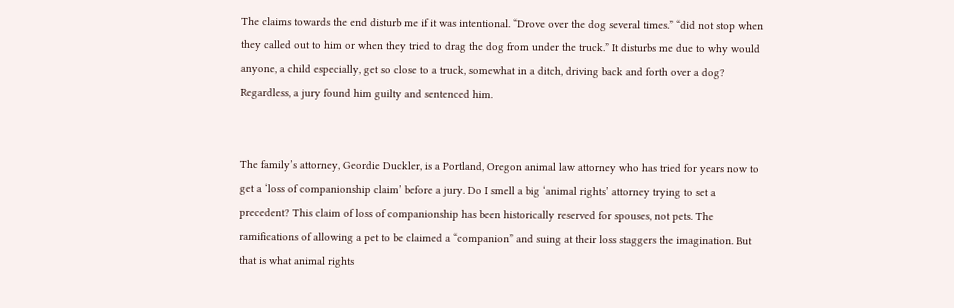The claims towards the end disturb me if it was intentional. “Drove over the dog several times.” “did not stop when they called out to him or when they tried to drag the dog from under the truck.” It disturbs me due to why would anyone, a child especially, get so close to a truck, somewhat in a ditch, driving back and forth over a dog? Regardless, a jury found him guilty and sentenced him.


The family’s attorney, Geordie Duckler, is a Portland, Oregon animal law attorney who has tried for years now to get a ‘loss of companionship claim’ before a jury. Do I smell a big ‘animal rights’ attorney trying to set a precedent? This claim of loss of companionship has been historically reserved for spouses, not pets. The ramifications of allowing a pet to be claimed a “companion” and suing at their loss staggers the imagination. But that is what animal rights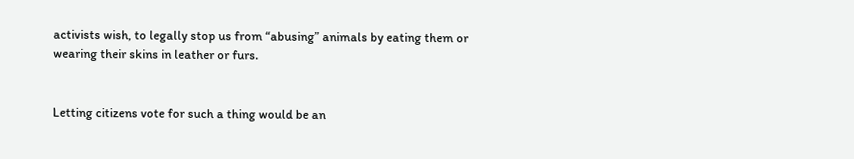activists wish, to legally stop us from “abusing” animals by eating them or wearing their skins in leather or furs.


Letting citizens vote for such a thing would be an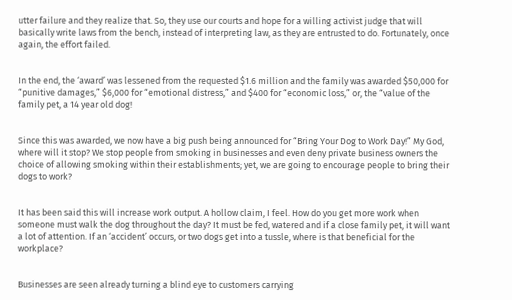utter failure and they realize that. So, they use our courts and hope for a willing activist judge that will basically write laws from the bench, instead of interpreting law, as they are entrusted to do. Fortunately, once again, the effort failed.


In the end, the ‘award’ was lessened from the requested $1.6 million and the family was awarded $50,000 for “punitive damages,” $6,000 for “emotional distress,” and $400 for “economic loss,” or, the “value of the family pet, a 14 year old dog!


Since this was awarded, we now have a big push being announced for “Bring Your Dog to Work Day!” My God, where will it stop? We stop people from smoking in businesses and even deny private business owners the choice of allowing smoking within their establishments; yet, we are going to encourage people to bring their dogs to work?


It has been said this will increase work output. A hollow claim, I feel. How do you get more work when someone must walk the dog throughout the day? It must be fed, watered and if a close family pet, it will want a lot of attention. If an ‘accident’ occurs, or two dogs get into a tussle, where is that beneficial for the workplace?


Businesses are seen already turning a blind eye to customers carrying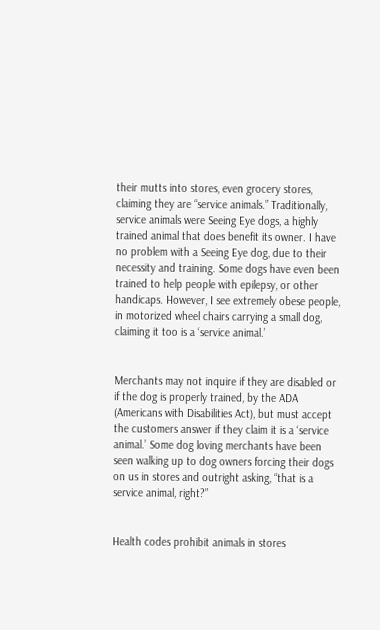their mutts into stores, even grocery stores, claiming they are “service animals.” Traditionally, service animals were Seeing Eye dogs, a highly trained animal that does benefit its owner. I have no problem with a Seeing Eye dog, due to their necessity and training. Some dogs have even been trained to help people with epilepsy, or other handicaps. However, I see extremely obese people, in motorized wheel chairs carrying a small dog, claiming it too is a ‘service animal.’


Merchants may not inquire if they are disabled or if the dog is properly trained, by the ADA (Americans with Disabilities Act), but must accept the customers answer if they claim it is a ‘service animal.’ Some dog loving merchants have been seen walking up to dog owners forcing their dogs on us in stores and outright asking, “that is a service animal, right?”


Health codes prohibit animals in stores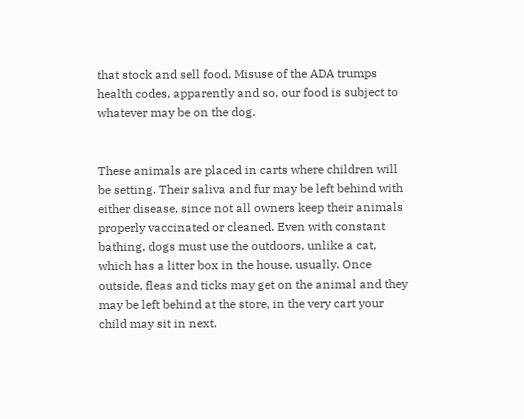that stock and sell food. Misuse of the ADA trumps health codes, apparently and so, our food is subject to whatever may be on the dog.


These animals are placed in carts where children will be setting. Their saliva and fur may be left behind with either disease, since not all owners keep their animals properly vaccinated or cleaned. Even with constant bathing, dogs must use the outdoors, unlike a cat, which has a litter box in the house, usually. Once outside, fleas and ticks may get on the animal and they may be left behind at the store, in the very cart your child may sit in next.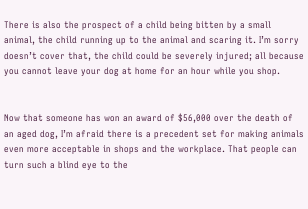There is also the prospect of a child being bitten by a small animal, the child running up to the animal and scaring it. I’m sorry doesn’t cover that, the child could be severely injured; all because you cannot leave your dog at home for an hour while you shop.


Now that someone has won an award of $56,000 over the death of an aged dog, I’m afraid there is a precedent set for making animals even more acceptable in shops and the workplace. That people can turn such a blind eye to the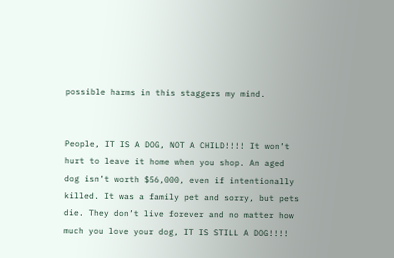possible harms in this staggers my mind.


People, IT IS A DOG, NOT A CHILD!!!! It won’t hurt to leave it home when you shop. An aged dog isn’t worth $56,000, even if intentionally killed. It was a family pet and sorry, but pets die. They don’t live forever and no matter how much you love your dog, IT IS STILL A DOG!!!!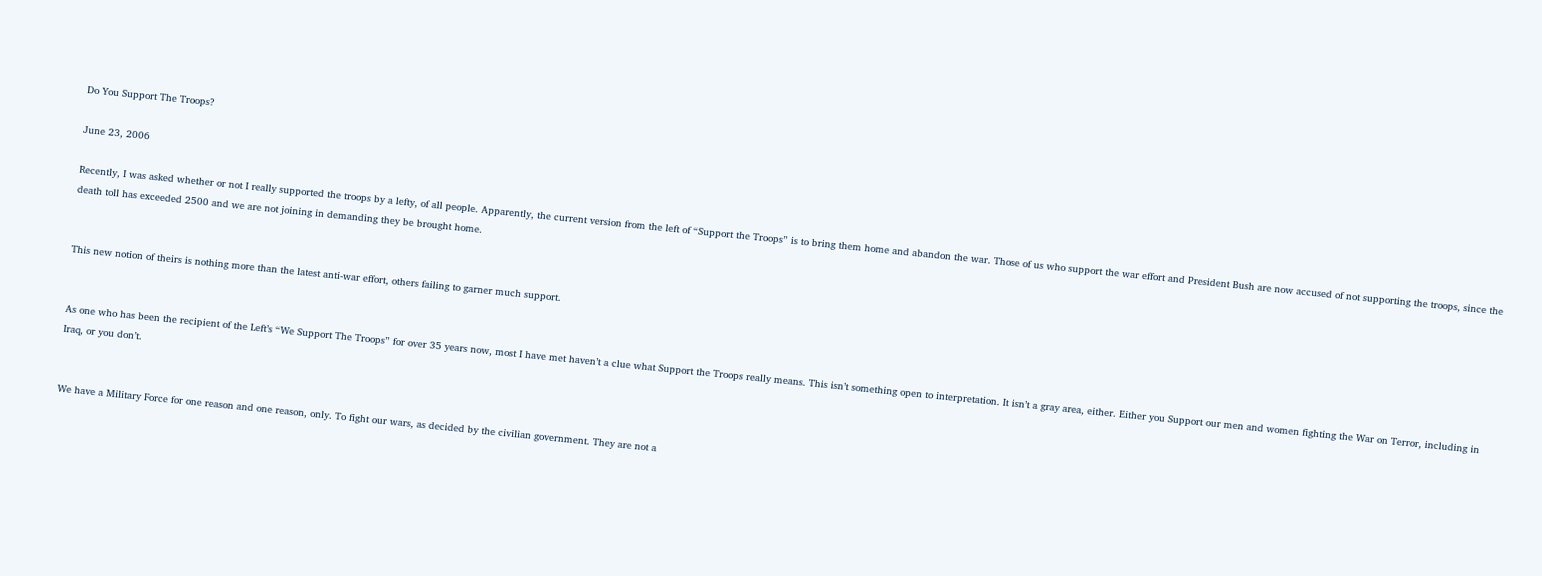Do You Support The Troops?

June 23, 2006

Recently, I was asked whether or not I really supported the troops by a lefty, of all people. Apparently, the current version from the left of “Support the Troops” is to bring them home and abandon the war. Those of us who support the war effort and President Bush are now accused of not supporting the troops, since the death toll has exceeded 2500 and we are not joining in demanding they be brought home.


This new notion of theirs is nothing more than the latest anti-war effort, others failing to garner much support.


As one who has been the recipient of the Left’s “We Support The Troops” for over 35 years now, most I have met haven’t a clue what Support the Troops really means. This isn’t something open to interpretation. It isn’t a gray area, either. Either you Support our men and women fighting the War on Terror, including in Iraq, or you don’t.


We have a Military Force for one reason and one reason, only. To fight our wars, as decided by the civilian government. They are not a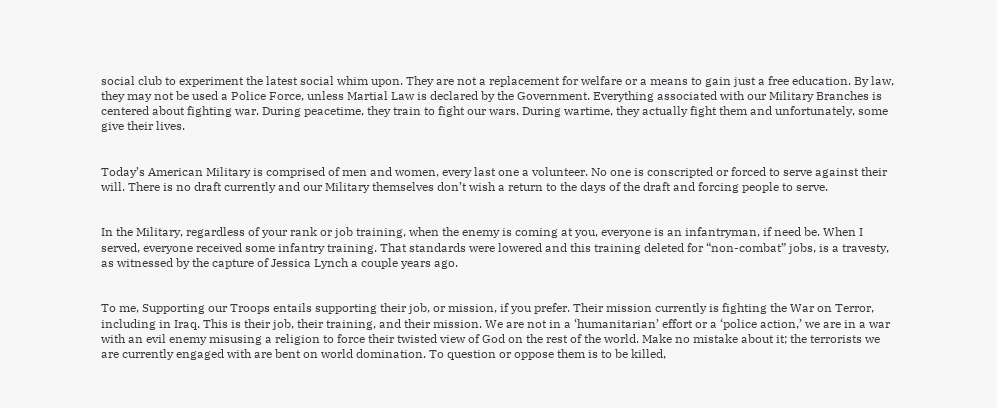social club to experiment the latest social whim upon. They are not a replacement for welfare or a means to gain just a free education. By law, they may not be used a Police Force, unless Martial Law is declared by the Government. Everything associated with our Military Branches is centered about fighting war. During peacetime, they train to fight our wars. During wartime, they actually fight them and unfortunately, some give their lives.


Today’s American Military is comprised of men and women, every last one a volunteer. No one is conscripted or forced to serve against their will. There is no draft currently and our Military themselves don’t wish a return to the days of the draft and forcing people to serve.


In the Military, regardless of your rank or job training, when the enemy is coming at you, everyone is an infantryman, if need be. When I served, everyone received some infantry training. That standards were lowered and this training deleted for “non-combat” jobs, is a travesty, as witnessed by the capture of Jessica Lynch a couple years ago.


To me, Supporting our Troops entails supporting their job, or mission, if you prefer. Their mission currently is fighting the War on Terror, including in Iraq. This is their job, their training, and their mission. We are not in a ‘humanitarian’ effort or a ‘police action,’ we are in a war with an evil enemy misusing a religion to force their twisted view of God on the rest of the world. Make no mistake about it; the terrorists we are currently engaged with are bent on world domination. To question or oppose them is to be killed,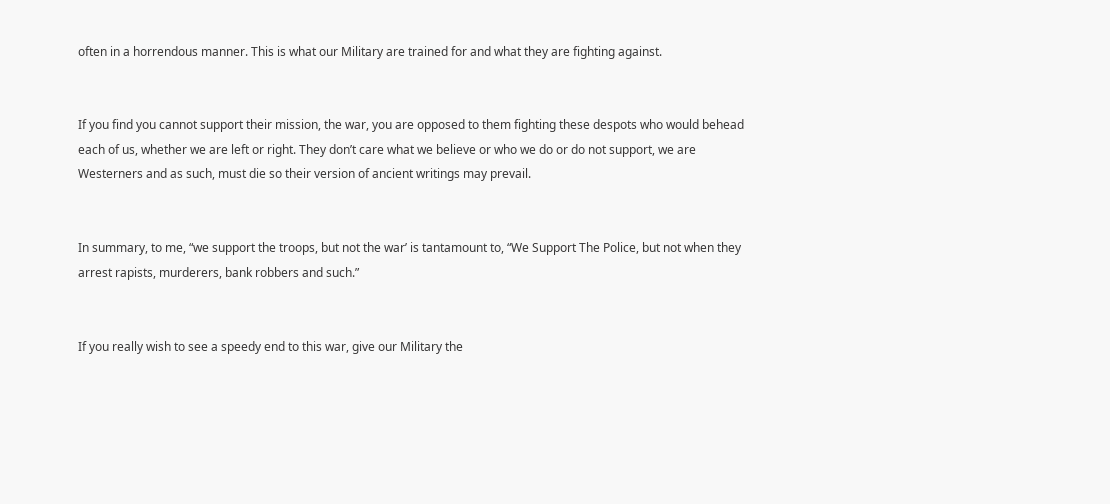often in a horrendous manner. This is what our Military are trained for and what they are fighting against.


If you find you cannot support their mission, the war, you are opposed to them fighting these despots who would behead each of us, whether we are left or right. They don’t care what we believe or who we do or do not support, we are Westerners and as such, must die so their version of ancient writings may prevail.


In summary, to me, “we support the troops, but not the war’ is tantamount to, “We Support The Police, but not when they arrest rapists, murderers, bank robbers and such.”


If you really wish to see a speedy end to this war, give our Military the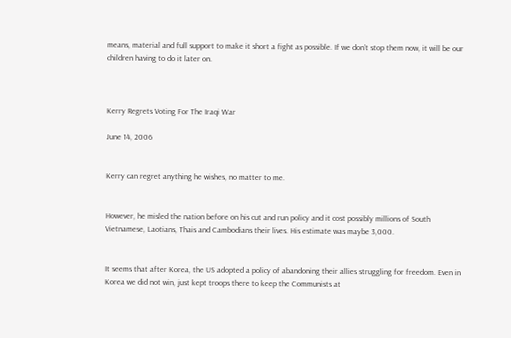means, material and full support to make it short a fight as possible. If we don’t stop them now, it will be our children having to do it later on.



Kerry Regrets Voting For The Iraqi War

June 14, 2006


Kerry can regret anything he wishes, no matter to me.


However, he misled the nation before on his cut and run policy and it cost possibly millions of South Vietnamese, Laotians, Thais and Cambodians their lives. His estimate was maybe 3,000.


It seems that after Korea, the US adopted a policy of abandoning their allies struggling for freedom. Even in Korea we did not win, just kept troops there to keep the Communists at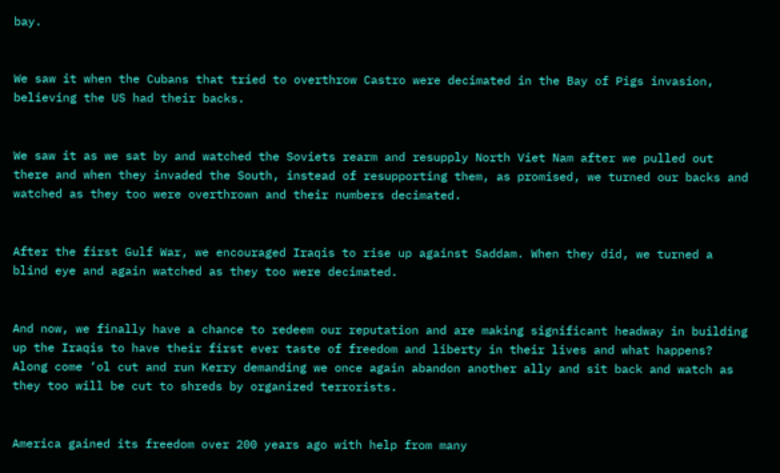bay.


We saw it when the Cubans that tried to overthrow Castro were decimated in the Bay of Pigs invasion, believing the US had their backs.


We saw it as we sat by and watched the Soviets rearm and resupply North Viet Nam after we pulled out there and when they invaded the South, instead of resupporting them, as promised, we turned our backs and watched as they too were overthrown and their numbers decimated.


After the first Gulf War, we encouraged Iraqis to rise up against Saddam. When they did, we turned a blind eye and again watched as they too were decimated.


And now, we finally have a chance to redeem our reputation and are making significant headway in building up the Iraqis to have their first ever taste of freedom and liberty in their lives and what happens? Along come ‘ol cut and run Kerry demanding we once again abandon another ally and sit back and watch as they too will be cut to shreds by organized terrorists.


America gained its freedom over 200 years ago with help from many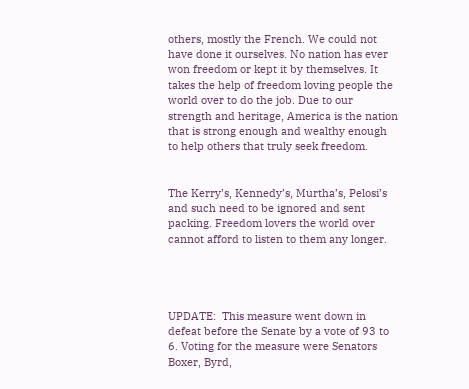others, mostly the French. We could not have done it ourselves. No nation has ever won freedom or kept it by themselves. It takes the help of freedom loving people the world over to do the job. Due to our strength and heritage, America is the nation that is strong enough and wealthy enough to help others that truly seek freedom.


The Kerry’s, Kennedy’s, Murtha’s, Pelosi’s and such need to be ignored and sent packing. Freedom lovers the world over cannot afford to listen to them any longer.




UPDATE:  This measure went down in defeat before the Senate by a vote of 93 to 6. Voting for the measure were Senators Boxer, Byrd,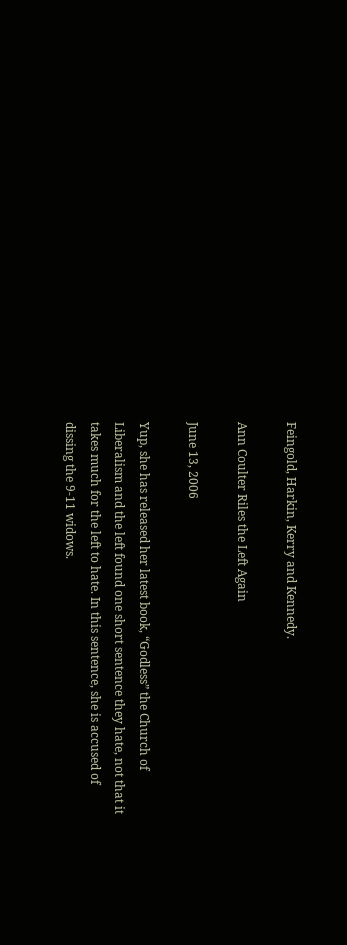Feingold, Harkin, Kerry and Kennedy.

Ann Coulter Riles the Left Again

June 13, 2006

Yup, she has released her latest book, “Godless” the Church of Liberalism and the left found one short sentence they hate, not that it takes much for the left to hate. In this sentence, she is accused of dissing the 9-11 widows.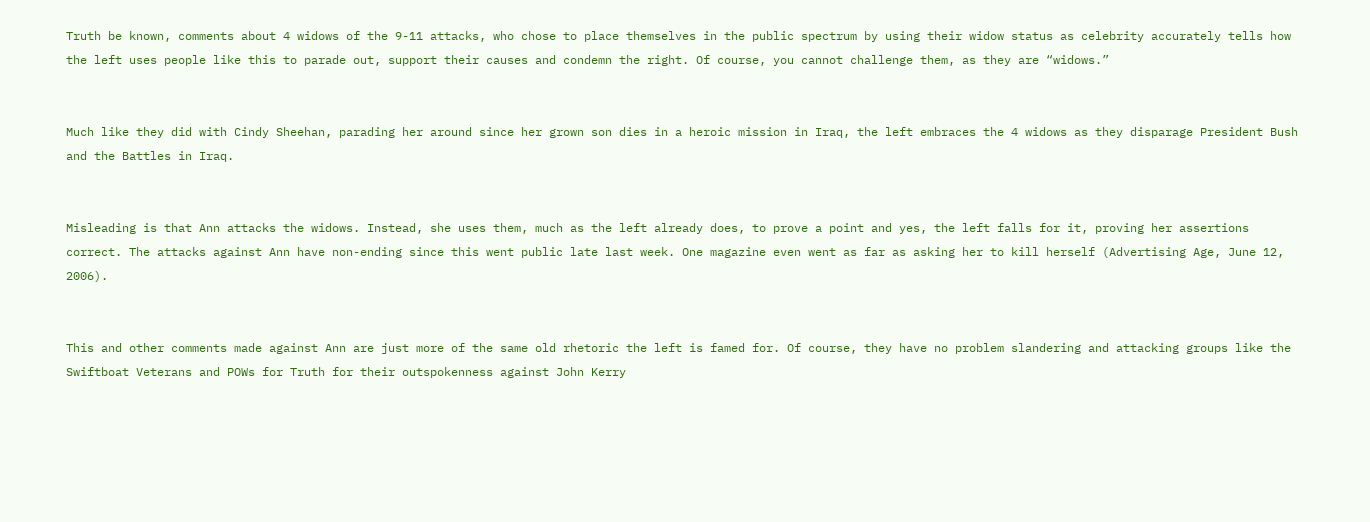Truth be known, comments about 4 widows of the 9-11 attacks, who chose to place themselves in the public spectrum by using their widow status as celebrity accurately tells how the left uses people like this to parade out, support their causes and condemn the right. Of course, you cannot challenge them, as they are “widows.”


Much like they did with Cindy Sheehan, parading her around since her grown son dies in a heroic mission in Iraq, the left embraces the 4 widows as they disparage President Bush and the Battles in Iraq.


Misleading is that Ann attacks the widows. Instead, she uses them, much as the left already does, to prove a point and yes, the left falls for it, proving her assertions correct. The attacks against Ann have non-ending since this went public late last week. One magazine even went as far as asking her to kill herself (Advertising Age, June 12, 2006).


This and other comments made against Ann are just more of the same old rhetoric the left is famed for. Of course, they have no problem slandering and attacking groups like the Swiftboat Veterans and POWs for Truth for their outspokenness against John Kerry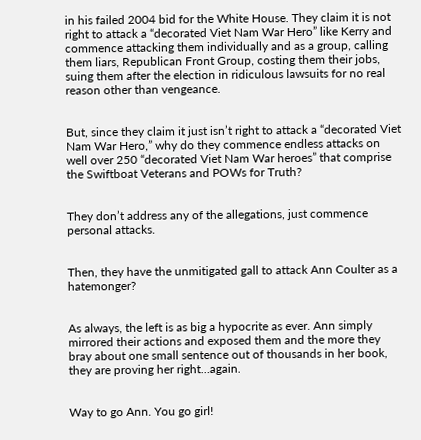in his failed 2004 bid for the White House. They claim it is not right to attack a “decorated Viet Nam War Hero” like Kerry and commence attacking them individually and as a group, calling them liars, Republican Front Group, costing them their jobs, suing them after the election in ridiculous lawsuits for no real reason other than vengeance.


But, since they claim it just isn’t right to attack a “decorated Viet Nam War Hero,” why do they commence endless attacks on well over 250 “decorated Viet Nam War heroes” that comprise the Swiftboat Veterans and POWs for Truth?


They don’t address any of the allegations, just commence personal attacks.


Then, they have the unmitigated gall to attack Ann Coulter as a hatemonger?


As always, the left is as big a hypocrite as ever. Ann simply mirrored their actions and exposed them and the more they bray about one small sentence out of thousands in her book, they are proving her right…again.


Way to go Ann. You go girl!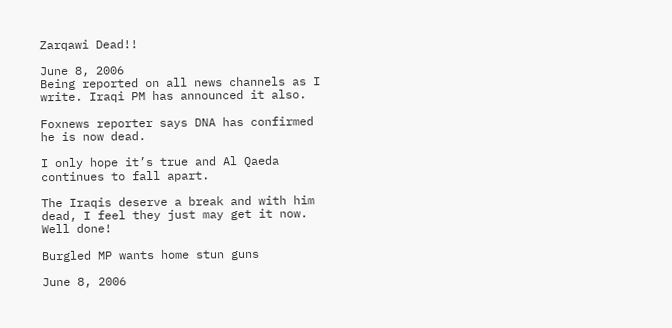Zarqawi Dead!!

June 8, 2006
Being reported on all news channels as I write. Iraqi PM has announced it also.

Foxnews reporter says DNA has confirmed he is now dead.

I only hope it’s true and Al Qaeda continues to fall apart.

The Iraqis deserve a break and with him dead, I feel they just may get it now.
Well done!

Burgled MP wants home stun guns

June 8, 2006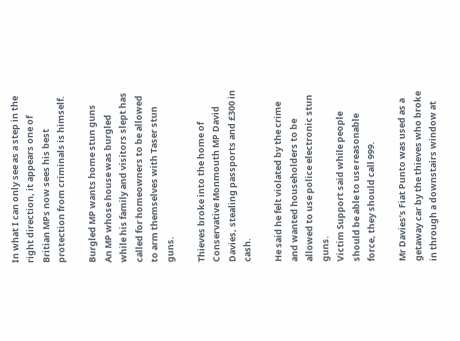In what I can only see as a step in the right direction, it appears one of Britian MPs now sees his best protection from criminals is himself.

Burgled MP wants home stun guns
An MP whose house was burgled while his family and visitors slept has called for homeowners to be allowed to arm themselves with Taser stun guns.

Thieves broke into the home of Conservative Monmouth MP David Davies, stealing passports and £300 in cash.

He said he felt violated by the crime and wanted householders to be allowed to use police electronic stun guns.
Victim Support said while people should be able to use reasonable force, they should call 999.

Mr Davies’s Fiat Punto was used as a getaway car by the thieves who broke in through a downstairs window at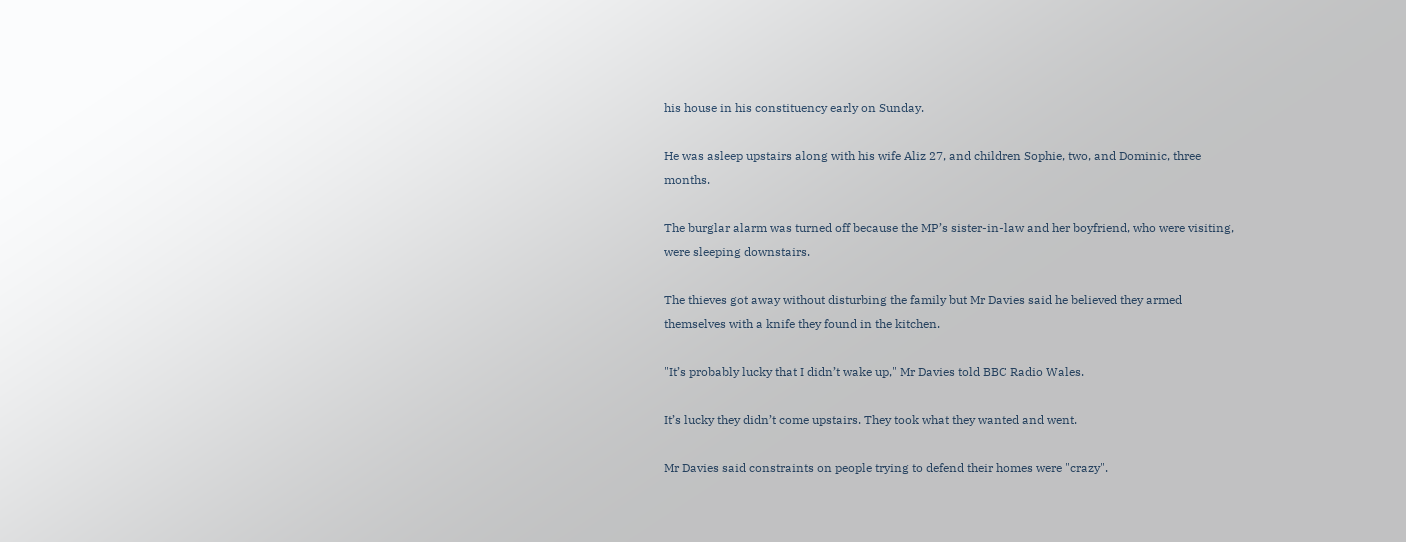his house in his constituency early on Sunday.

He was asleep upstairs along with his wife Aliz 27, and children Sophie, two, and Dominic, three months.

The burglar alarm was turned off because the MP’s sister-in-law and her boyfriend, who were visiting, were sleeping downstairs.

The thieves got away without disturbing the family but Mr Davies said he believed they armed themselves with a knife they found in the kitchen.

"It’s probably lucky that I didn’t wake up," Mr Davies told BBC Radio Wales.

It’s lucky they didn’t come upstairs. They took what they wanted and went.

Mr Davies said constraints on people trying to defend their homes were "crazy".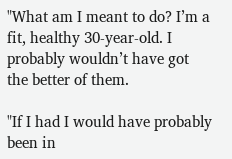"What am I meant to do? I’m a fit, healthy 30-year-old. I probably wouldn’t have got the better of them.

"If I had I would have probably been in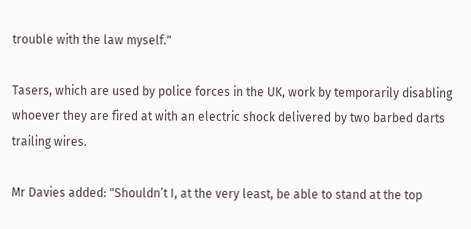trouble with the law myself."

Tasers, which are used by police forces in the UK, work by temporarily disabling whoever they are fired at with an electric shock delivered by two barbed darts trailing wires.

Mr Davies added: "Shouldn’t I, at the very least, be able to stand at the top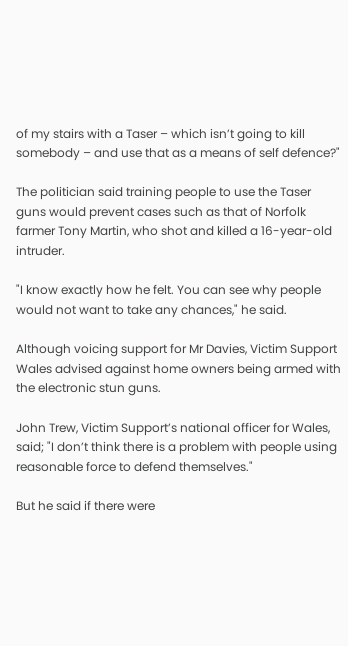of my stairs with a Taser – which isn’t going to kill somebody – and use that as a means of self defence?"

The politician said training people to use the Taser guns would prevent cases such as that of Norfolk farmer Tony Martin, who shot and killed a 16-year-old intruder.

"I know exactly how he felt. You can see why people would not want to take any chances," he said.

Although voicing support for Mr Davies, Victim Support Wales advised against home owners being armed with the electronic stun guns.

John Trew, Victim Support’s national officer for Wales, said; "I don’t think there is a problem with people using reasonable force to defend themselves."

But he said if there were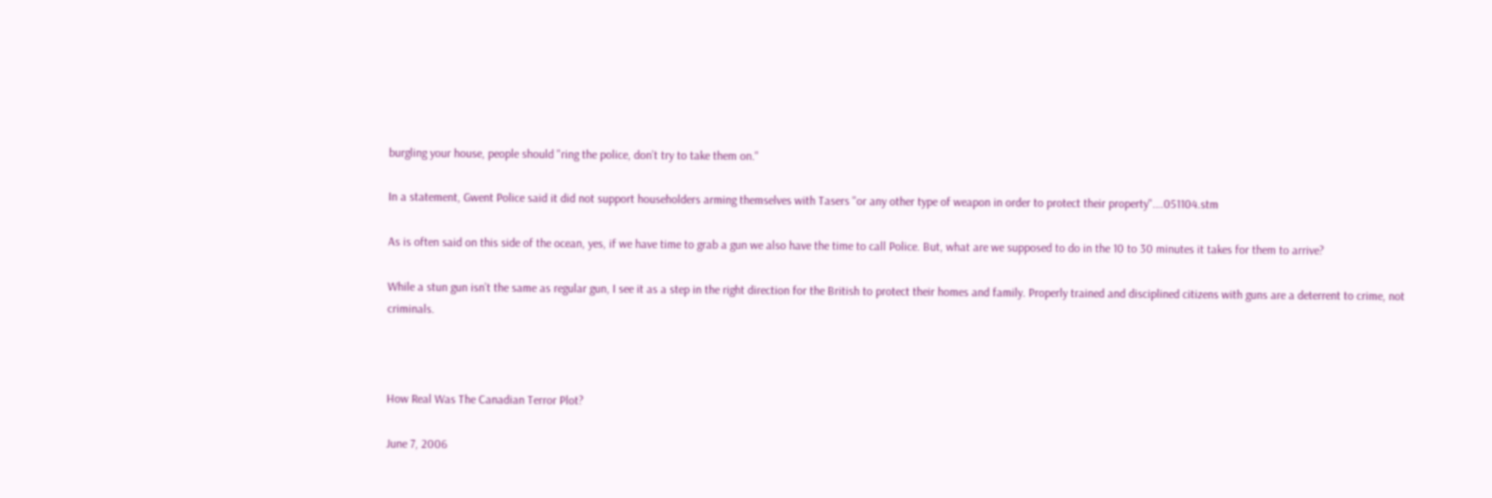burgling your house, people should "ring the police, don’t try to take them on."

In a statement, Gwent Police said it did not support householders arming themselves with Tasers "or any other type of weapon in order to protect their property".…051104.stm

As is often said on this side of the ocean, yes, if we have time to grab a gun we also have the time to call Police. But, what are we supposed to do in the 10 to 30 minutes it takes for them to arrive?

While a stun gun isn’t the same as regular gun, I see it as a step in the right direction for the British to protect their homes and family. Properly trained and disciplined citizens with guns are a deterrent to crime, not criminals.



How Real Was The Canadian Terror Plot?

June 7, 2006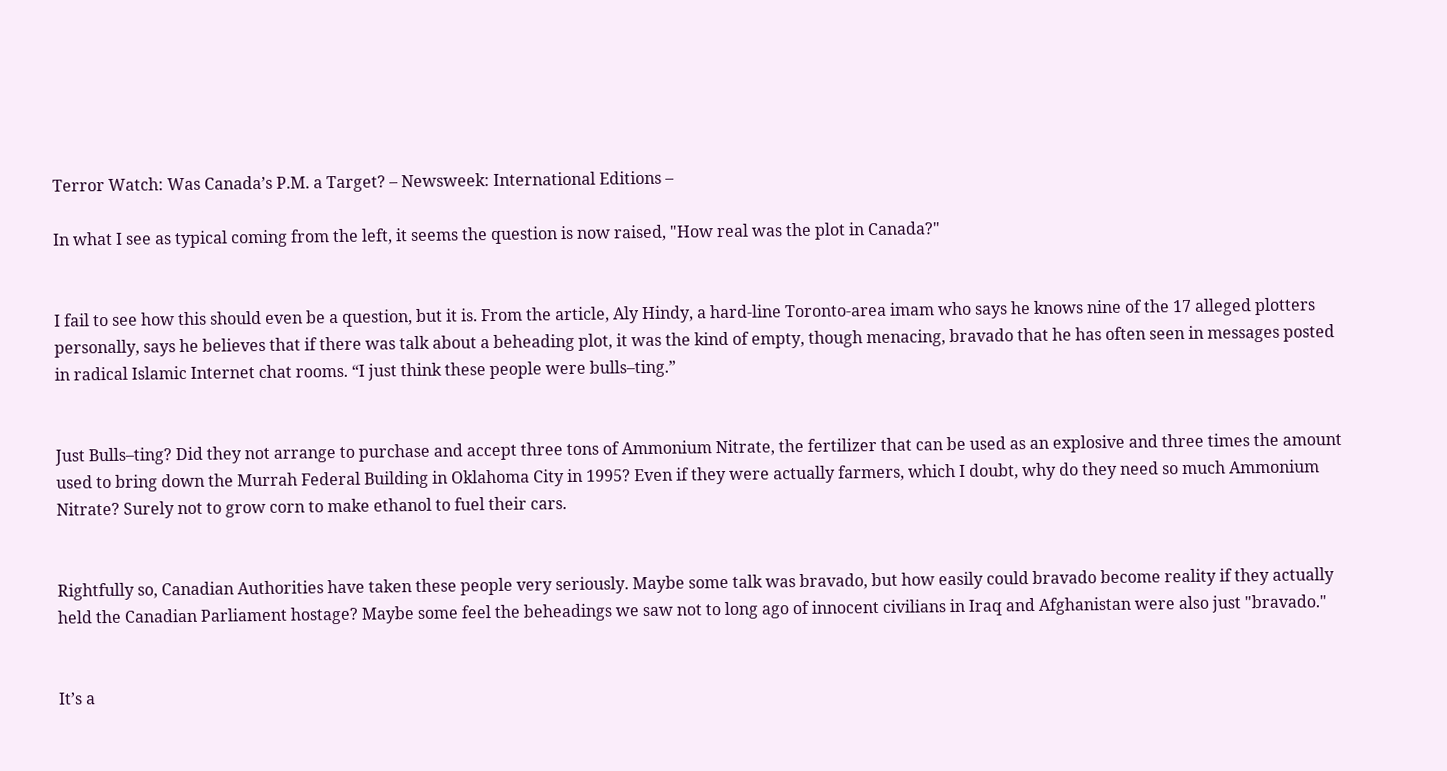Terror Watch: Was Canada’s P.M. a Target? – Newsweek: International Editions –

In what I see as typical coming from the left, it seems the question is now raised, "How real was the plot in Canada?"


I fail to see how this should even be a question, but it is. From the article, Aly Hindy, a hard-line Toronto-area imam who says he knows nine of the 17 alleged plotters personally, says he believes that if there was talk about a beheading plot, it was the kind of empty, though menacing, bravado that he has often seen in messages posted in radical Islamic Internet chat rooms. “I just think these people were bulls–ting.”


Just Bulls–ting? Did they not arrange to purchase and accept three tons of Ammonium Nitrate, the fertilizer that can be used as an explosive and three times the amount used to bring down the Murrah Federal Building in Oklahoma City in 1995? Even if they were actually farmers, which I doubt, why do they need so much Ammonium Nitrate? Surely not to grow corn to make ethanol to fuel their cars.


Rightfully so, Canadian Authorities have taken these people very seriously. Maybe some talk was bravado, but how easily could bravado become reality if they actually held the Canadian Parliament hostage? Maybe some feel the beheadings we saw not to long ago of innocent civilians in Iraq and Afghanistan were also just "bravado."


It’s a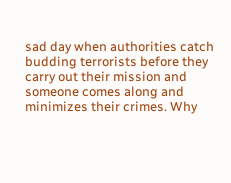sad day when authorities catch budding terrorists before they carry out their mission and someone comes along and minimizes their crimes. Why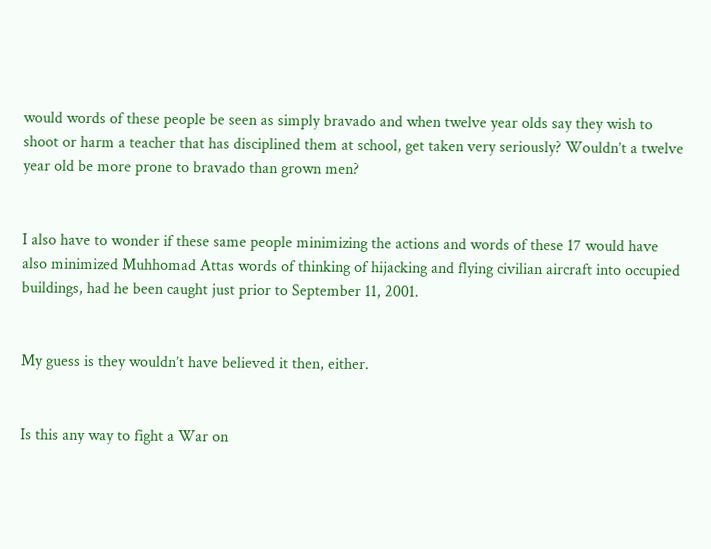would words of these people be seen as simply bravado and when twelve year olds say they wish to shoot or harm a teacher that has disciplined them at school, get taken very seriously? Wouldn’t a twelve year old be more prone to bravado than grown men?


I also have to wonder if these same people minimizing the actions and words of these 17 would have also minimized Muhhomad Attas words of thinking of hijacking and flying civilian aircraft into occupied buildings, had he been caught just prior to September 11, 2001.


My guess is they wouldn’t have believed it then, either.


Is this any way to fight a War on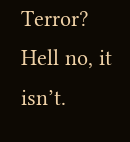Terror? Hell no, it isn’t.